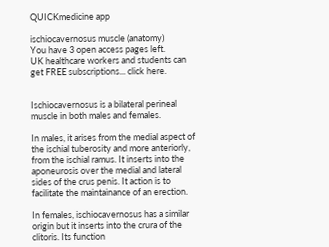QUICKmedicine app

ischiocavernosus muscle (anatomy)
You have 3 open access pages left.
UK healthcare workers and students can get FREE subscriptions... click here.


Ischiocavernosus is a bilateral perineal muscle in both males and females.

In males, it arises from the medial aspect of the ischial tuberosity and more anteriorly, from the ischial ramus. It inserts into the aponeurosis over the medial and lateral sides of the crus penis. It action is to facilitate the maintainance of an erection.

In females, ischiocavernosus has a similar origin but it inserts into the crura of the clitoris. Its function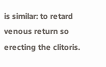is similar: to retard venous return so erecting the clitoris.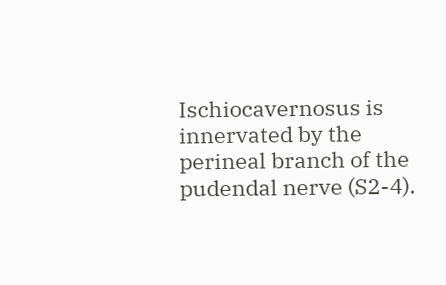Ischiocavernosus is innervated by the perineal branch of the pudendal nerve (S2-4).